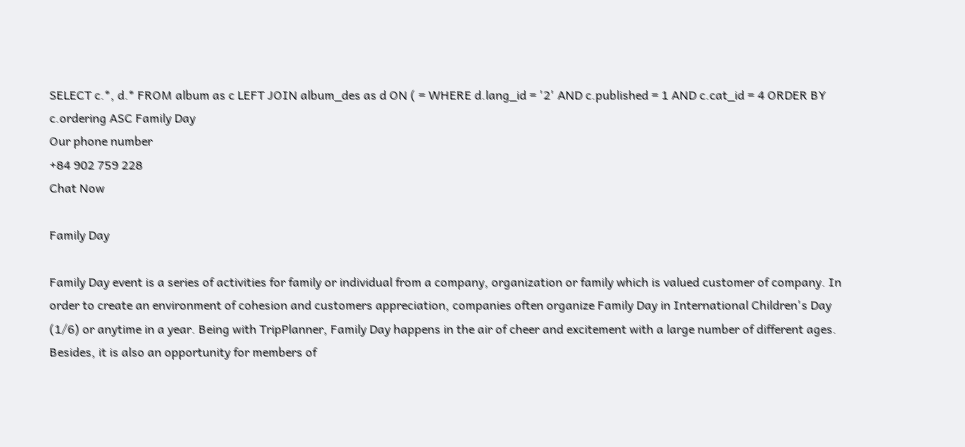SELECT c.*, d.* FROM album as c LEFT JOIN album_des as d ON ( = WHERE d.lang_id = '2' AND c.published = 1 AND c.cat_id = 4 ORDER BY c.ordering ASC Family Day
Our phone number
+84 902 759 228
Chat Now

Family Day

Family Day event is a series of activities for family or individual from a company, organization or family which is valued customer of company. In order to create an environment of cohesion and customers appreciation, companies often organize Family Day in International Children's Day (1/6) or anytime in a year. Being with TripPlanner, Family Day happens in the air of cheer and excitement with a large number of different ages. Besides, it is also an opportunity for members of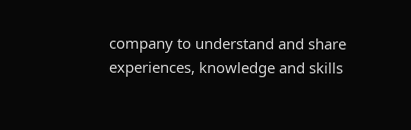company to understand and share experiences, knowledge and skills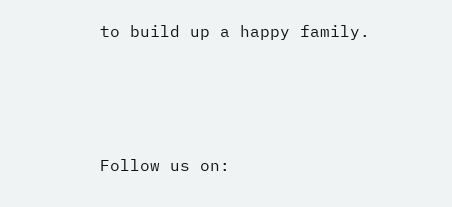to build up a happy family.





Follow us on: